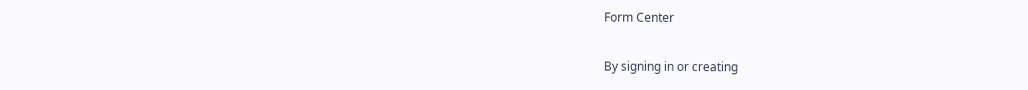Form Center

By signing in or creating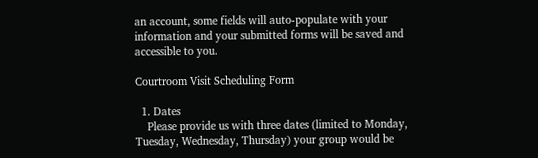an account, some fields will auto-populate with your information and your submitted forms will be saved and accessible to you.

Courtroom Visit Scheduling Form

  1. Dates
    Please provide us with three dates (limited to Monday, Tuesday, Wednesday, Thursday) your group would be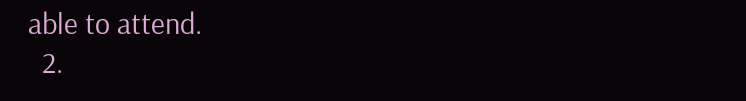able to attend.
  2.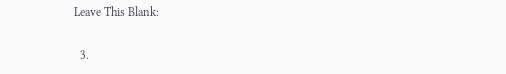Leave This Blank:

  3.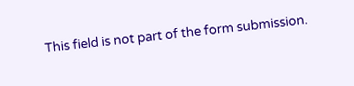This field is not part of the form submission.